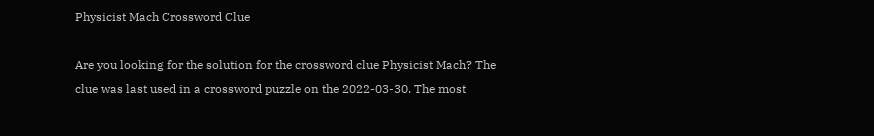Physicist Mach Crossword Clue

Are you looking for the solution for the crossword clue Physicist Mach? The clue was last used in a crossword puzzle on the 2022-03-30. The most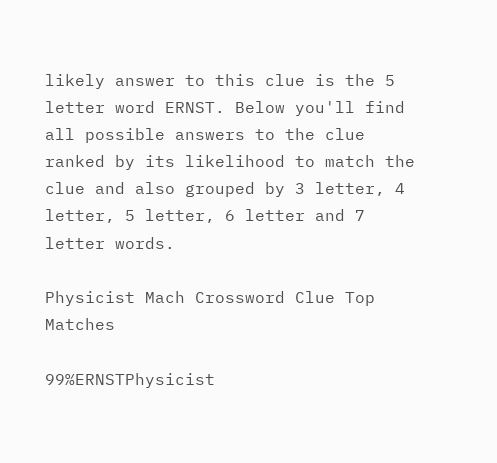likely answer to this clue is the 5 letter word ERNST. Below you'll find all possible answers to the clue ranked by its likelihood to match the clue and also grouped by 3 letter, 4 letter, 5 letter, 6 letter and 7 letter words.

Physicist Mach Crossword Clue Top Matches

99%ERNSTPhysicist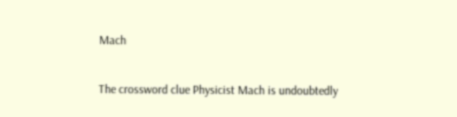Mach

The crossword clue Physicist Mach is undoubtedly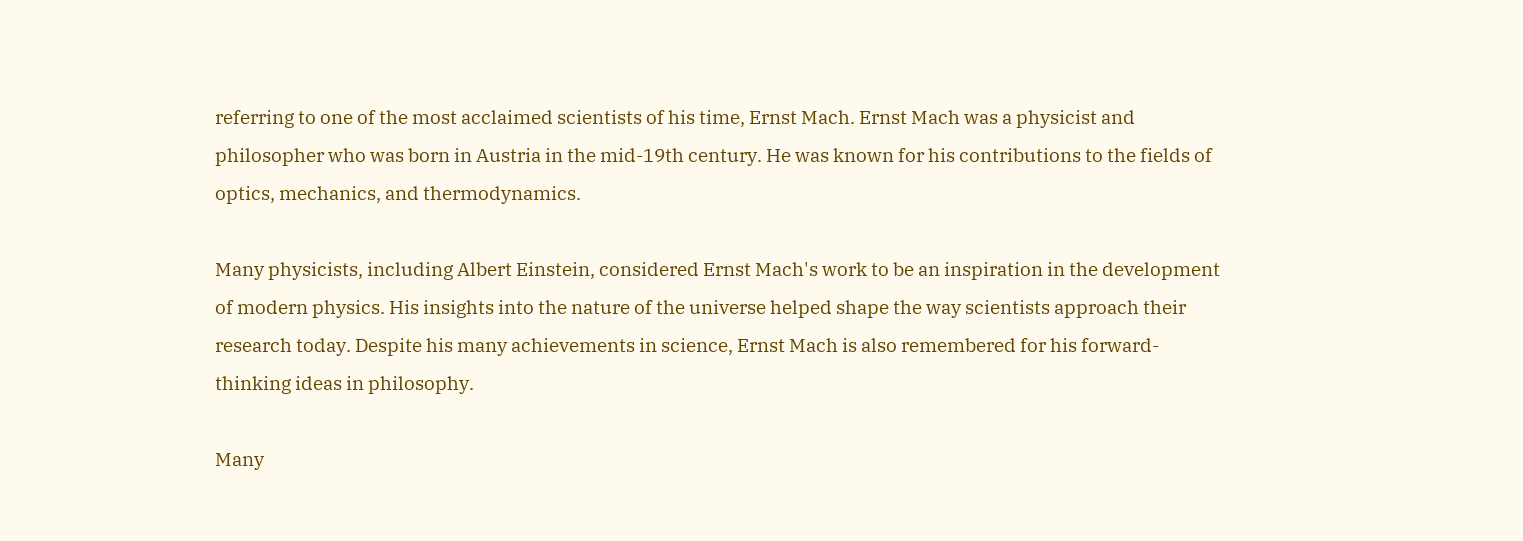referring to one of the most acclaimed scientists of his time, Ernst Mach. Ernst Mach was a physicist and philosopher who was born in Austria in the mid-19th century. He was known for his contributions to the fields of optics, mechanics, and thermodynamics.

Many physicists, including Albert Einstein, considered Ernst Mach's work to be an inspiration in the development of modern physics. His insights into the nature of the universe helped shape the way scientists approach their research today. Despite his many achievements in science, Ernst Mach is also remembered for his forward-thinking ideas in philosophy.

Many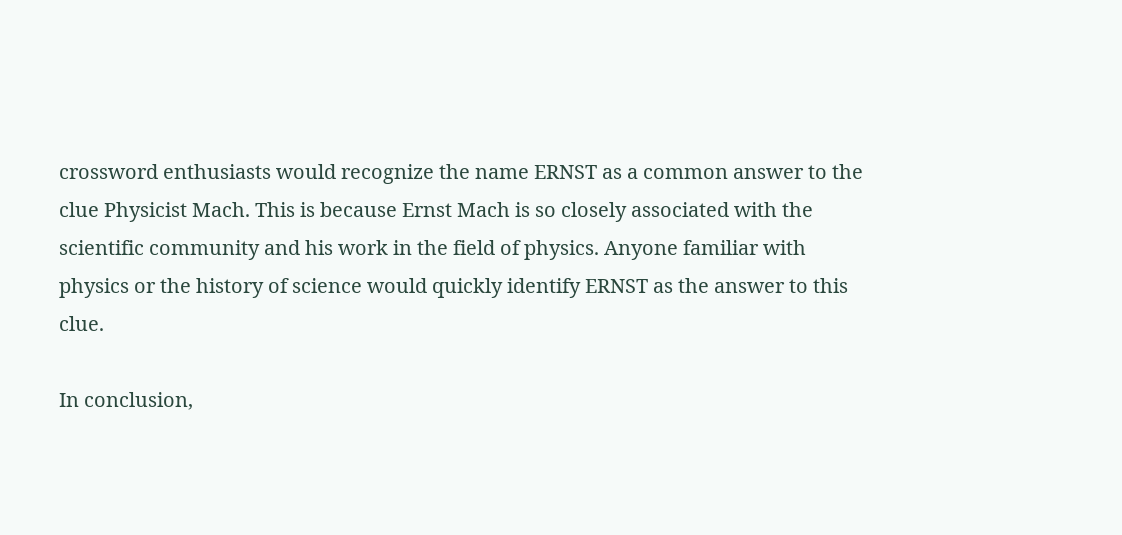crossword enthusiasts would recognize the name ERNST as a common answer to the clue Physicist Mach. This is because Ernst Mach is so closely associated with the scientific community and his work in the field of physics. Anyone familiar with physics or the history of science would quickly identify ERNST as the answer to this clue.

In conclusion,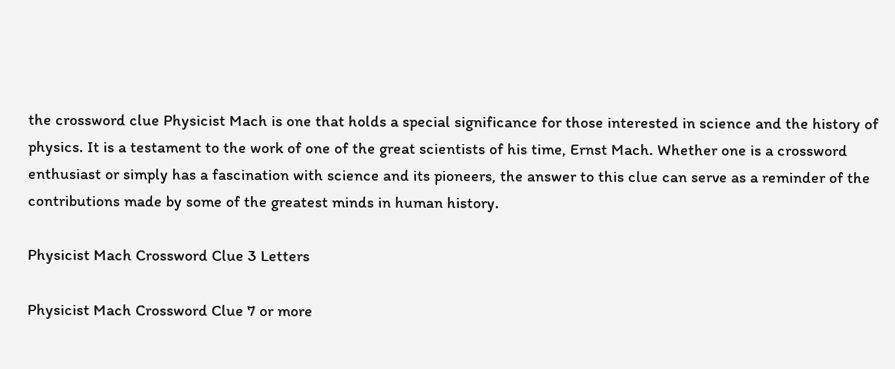the crossword clue Physicist Mach is one that holds a special significance for those interested in science and the history of physics. It is a testament to the work of one of the great scientists of his time, Ernst Mach. Whether one is a crossword enthusiast or simply has a fascination with science and its pioneers, the answer to this clue can serve as a reminder of the contributions made by some of the greatest minds in human history.

Physicist Mach Crossword Clue 3 Letters

Physicist Mach Crossword Clue 7 or more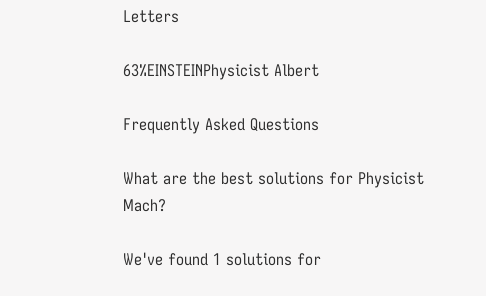Letters

63%EINSTEINPhysicist Albert

Frequently Asked Questions

What are the best solutions for Physicist Mach?

We've found 1 solutions for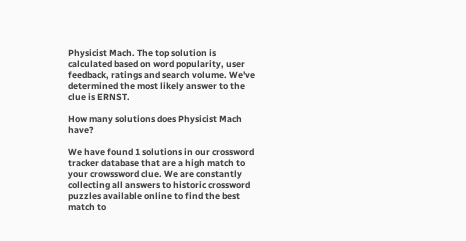Physicist Mach. The top solution is calculated based on word popularity, user feedback, ratings and search volume. We've determined the most likely answer to the clue is ERNST.

How many solutions does Physicist Mach have?

We have found 1 solutions in our crossword tracker database that are a high match to your crowssword clue. We are constantly collecting all answers to historic crossword puzzles available online to find the best match to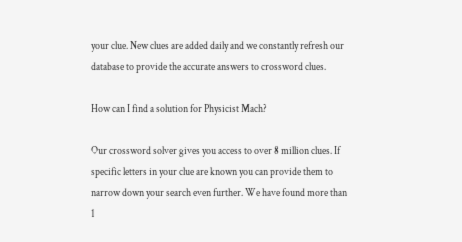your clue. New clues are added daily and we constantly refresh our database to provide the accurate answers to crossword clues.

How can I find a solution for Physicist Mach?

Our crossword solver gives you access to over 8 million clues. If specific letters in your clue are known you can provide them to narrow down your search even further. We have found more than 1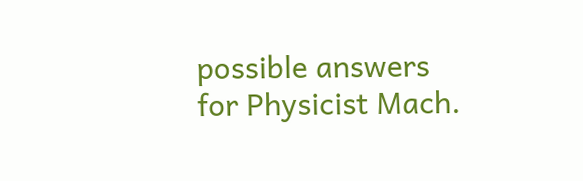possible answers for Physicist Mach.